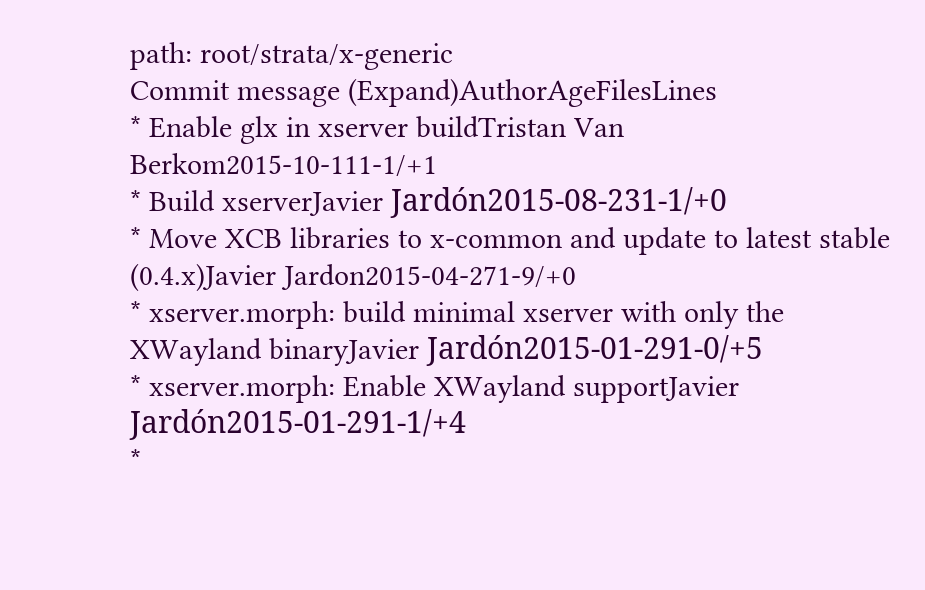path: root/strata/x-generic
Commit message (Expand)AuthorAgeFilesLines
* Enable glx in xserver buildTristan Van Berkom2015-10-111-1/+1
* Build xserverJavier Jardón2015-08-231-1/+0
* Move XCB libraries to x-common and update to latest stable (0.4.x)Javier Jardon2015-04-271-9/+0
* xserver.morph: build minimal xserver with only the XWayland binaryJavier Jardón2015-01-291-0/+5
* xserver.morph: Enable XWayland supportJavier Jardón2015-01-291-1/+4
*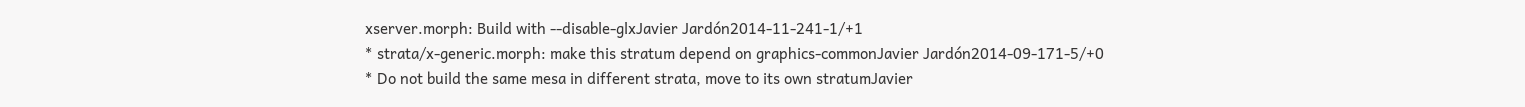xserver.morph: Build with --disable-glxJavier Jardón2014-11-241-1/+1
* strata/x-generic.morph: make this stratum depend on graphics-commonJavier Jardón2014-09-171-5/+0
* Do not build the same mesa in different strata, move to its own stratumJavier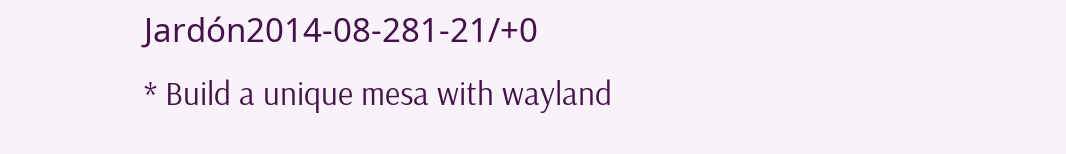Jardón2014-08-281-21/+0
* Build a unique mesa with wayland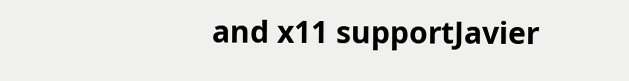and x11 supportJavier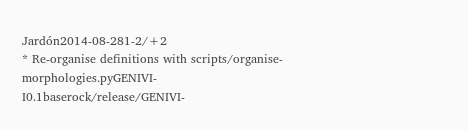Jardón2014-08-281-2/+2
* Re-organise definitions with scripts/organise-morphologies.pyGENIVI-I0.1baserock/release/GENIVI-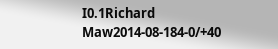I0.1Richard Maw2014-08-184-0/+40